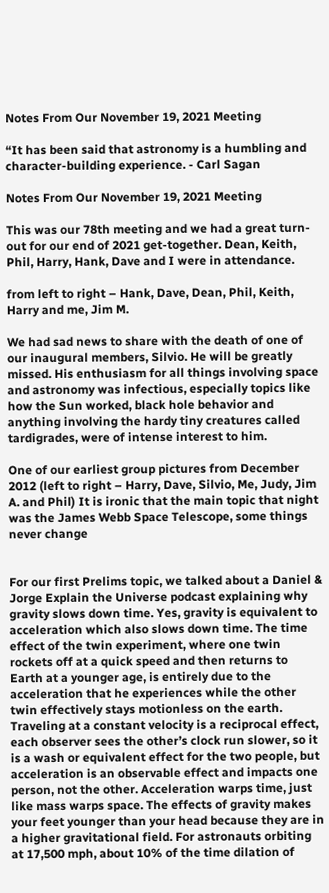Notes From Our November 19, 2021 Meeting

“It has been said that astronomy is a humbling and character-building experience. - Carl Sagan

Notes From Our November 19, 2021 Meeting

This was our 78th meeting and we had a great turn-out for our end of 2021 get-together. Dean, Keith, Phil, Harry, Hank, Dave and I were in attendance.

from left to right – Hank, Dave, Dean, Phil, Keith, Harry and me, Jim M.

We had sad news to share with the death of one of our inaugural members, Silvio. He will be greatly missed. His enthusiasm for all things involving space and astronomy was infectious, especially topics like how the Sun worked, black hole behavior and anything involving the hardy tiny creatures called tardigrades, were of intense interest to him.

One of our earliest group pictures from December 2012 (left to right – Harry, Dave, Silvio, Me, Judy, Jim A. and Phil) It is ironic that the main topic that night was the James Webb Space Telescope, some things never change


For our first Prelims topic, we talked about a Daniel & Jorge Explain the Universe podcast explaining why gravity slows down time. Yes, gravity is equivalent to acceleration which also slows down time. The time effect of the twin experiment, where one twin rockets off at a quick speed and then returns to Earth at a younger age, is entirely due to the acceleration that he experiences while the other twin effectively stays motionless on the earth. Traveling at a constant velocity is a reciprocal effect, each observer sees the other’s clock run slower, so it is a wash or equivalent effect for the two people, but acceleration is an observable effect and impacts one person, not the other. Acceleration warps time, just like mass warps space. The effects of gravity makes your feet younger than your head because they are in a higher gravitational field. For astronauts orbiting at 17,500 mph, about 10% of the time dilation of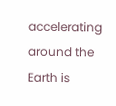accelerating around the Earth is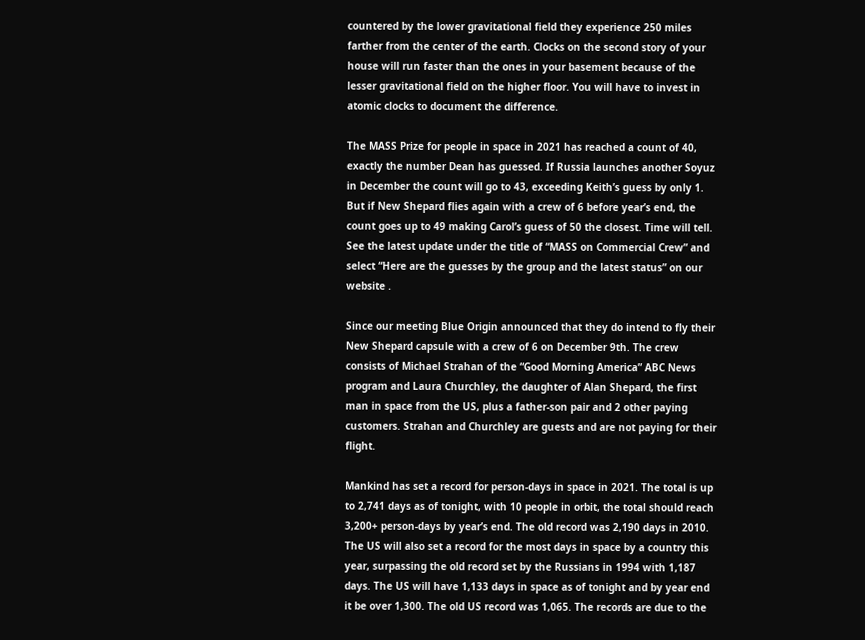countered by the lower gravitational field they experience 250 miles farther from the center of the earth. Clocks on the second story of your house will run faster than the ones in your basement because of the lesser gravitational field on the higher floor. You will have to invest in atomic clocks to document the difference.

The MASS Prize for people in space in 2021 has reached a count of 40, exactly the number Dean has guessed. If Russia launches another Soyuz in December the count will go to 43, exceeding Keith’s guess by only 1. But if New Shepard flies again with a crew of 6 before year’s end, the count goes up to 49 making Carol’s guess of 50 the closest. Time will tell. See the latest update under the title of “MASS on Commercial Crew” and select “Here are the guesses by the group and the latest status” on our website .

Since our meeting Blue Origin announced that they do intend to fly their New Shepard capsule with a crew of 6 on December 9th. The crew consists of Michael Strahan of the “Good Morning America” ABC News program and Laura Churchley, the daughter of Alan Shepard, the first man in space from the US, plus a father-son pair and 2 other paying customers. Strahan and Churchley are guests and are not paying for their flight.

Mankind has set a record for person-days in space in 2021. The total is up to 2,741 days as of tonight, with 10 people in orbit, the total should reach 3,200+ person-days by year’s end. The old record was 2,190 days in 2010. The US will also set a record for the most days in space by a country this year, surpassing the old record set by the Russians in 1994 with 1,187 days. The US will have 1,133 days in space as of tonight and by year end it be over 1,300. The old US record was 1,065. The records are due to the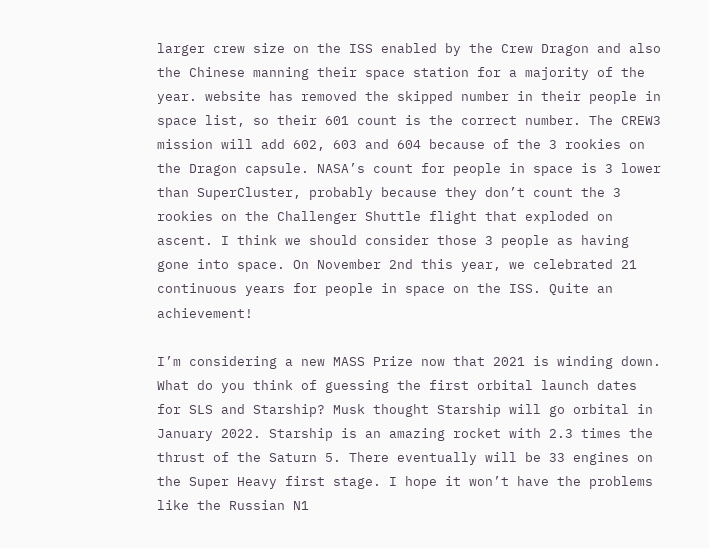larger crew size on the ISS enabled by the Crew Dragon and also the Chinese manning their space station for a majority of the year. website has removed the skipped number in their people in space list, so their 601 count is the correct number. The CREW3 mission will add 602, 603 and 604 because of the 3 rookies on the Dragon capsule. NASA’s count for people in space is 3 lower than SuperCluster, probably because they don’t count the 3 rookies on the Challenger Shuttle flight that exploded on ascent. I think we should consider those 3 people as having gone into space. On November 2nd this year, we celebrated 21 continuous years for people in space on the ISS. Quite an achievement!

I’m considering a new MASS Prize now that 2021 is winding down. What do you think of guessing the first orbital launch dates for SLS and Starship? Musk thought Starship will go orbital in January 2022. Starship is an amazing rocket with 2.3 times the thrust of the Saturn 5. There eventually will be 33 engines on the Super Heavy first stage. I hope it won’t have the problems like the Russian N1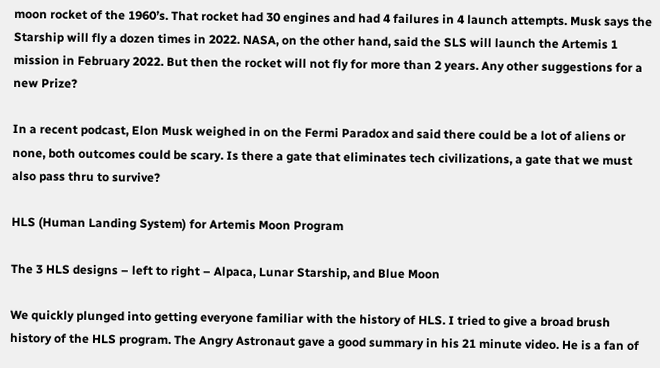moon rocket of the 1960’s. That rocket had 30 engines and had 4 failures in 4 launch attempts. Musk says the Starship will fly a dozen times in 2022. NASA, on the other hand, said the SLS will launch the Artemis 1 mission in February 2022. But then the rocket will not fly for more than 2 years. Any other suggestions for a new Prize?

In a recent podcast, Elon Musk weighed in on the Fermi Paradox and said there could be a lot of aliens or none, both outcomes could be scary. Is there a gate that eliminates tech civilizations, a gate that we must also pass thru to survive?

HLS (Human Landing System) for Artemis Moon Program

The 3 HLS designs – left to right – Alpaca, Lunar Starship, and Blue Moon

We quickly plunged into getting everyone familiar with the history of HLS. I tried to give a broad brush history of the HLS program. The Angry Astronaut gave a good summary in his 21 minute video. He is a fan of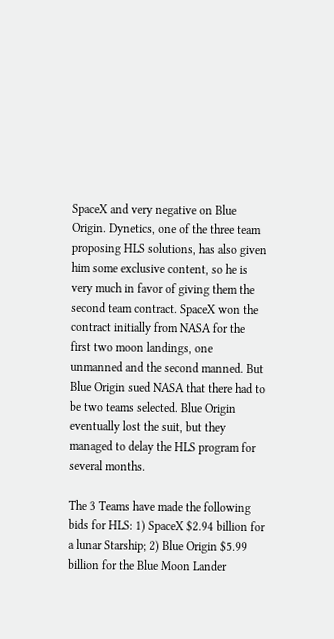SpaceX and very negative on Blue Origin. Dynetics, one of the three team proposing HLS solutions, has also given him some exclusive content, so he is very much in favor of giving them the second team contract. SpaceX won the contract initially from NASA for the first two moon landings, one unmanned and the second manned. But Blue Origin sued NASA that there had to be two teams selected. Blue Origin eventually lost the suit, but they managed to delay the HLS program for several months.

The 3 Teams have made the following bids for HLS: 1) SpaceX $2.94 billion for a lunar Starship; 2) Blue Origin $5.99 billion for the Blue Moon Lander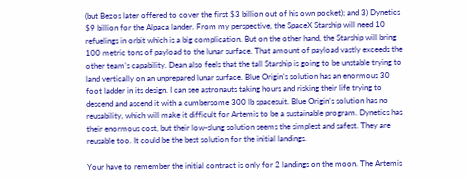(but Bezos later offered to cover the first $3 billion out of his own pocket); and 3) Dynetics $9 billion for the Alpaca lander. From my perspective, the SpaceX Starship will need 10 refuelings in orbit which is a big complication. But on the other hand, the Starship will bring 100 metric tons of payload to the lunar surface. That amount of payload vastly exceeds the other team’s capability. Dean also feels that the tall Starship is going to be unstable trying to land vertically on an unprepared lunar surface. Blue Origin’s solution has an enormous 30 foot ladder in its design. I can see astronauts taking hours and risking their life trying to descend and ascend it with a cumbersome 300 lb spacesuit. Blue Origin’s solution has no reusability, which will make it difficult for Artemis to be a sustainable program. Dynetics has their enormous cost, but their low-slung solution seems the simplest and safest. They are reusable too. It could be the best solution for the initial landings.

Your have to remember the initial contract is only for 2 landings on the moon. The Artemis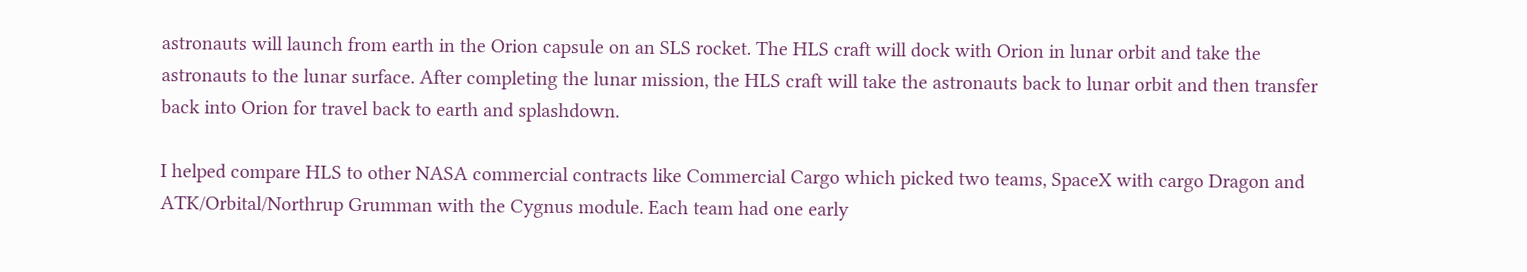astronauts will launch from earth in the Orion capsule on an SLS rocket. The HLS craft will dock with Orion in lunar orbit and take the astronauts to the lunar surface. After completing the lunar mission, the HLS craft will take the astronauts back to lunar orbit and then transfer back into Orion for travel back to earth and splashdown.

I helped compare HLS to other NASA commercial contracts like Commercial Cargo which picked two teams, SpaceX with cargo Dragon and ATK/Orbital/Northrup Grumman with the Cygnus module. Each team had one early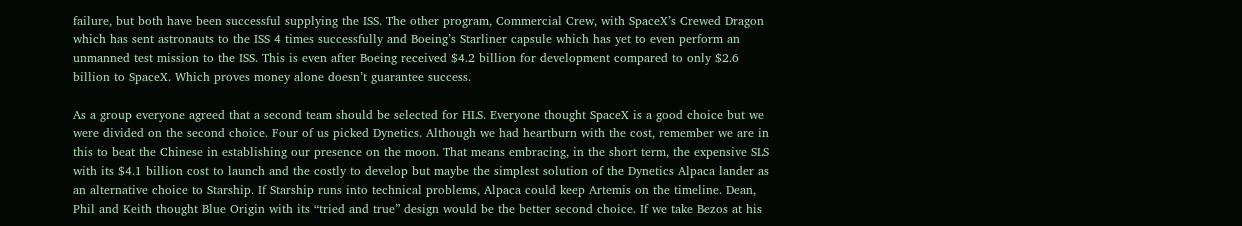failure, but both have been successful supplying the ISS. The other program, Commercial Crew, with SpaceX’s Crewed Dragon which has sent astronauts to the ISS 4 times successfully and Boeing’s Starliner capsule which has yet to even perform an unmanned test mission to the ISS. This is even after Boeing received $4.2 billion for development compared to only $2.6 billion to SpaceX. Which proves money alone doesn’t guarantee success.

As a group everyone agreed that a second team should be selected for HLS. Everyone thought SpaceX is a good choice but we were divided on the second choice. Four of us picked Dynetics. Although we had heartburn with the cost, remember we are in this to beat the Chinese in establishing our presence on the moon. That means embracing, in the short term, the expensive SLS with its $4.1 billion cost to launch and the costly to develop but maybe the simplest solution of the Dynetics Alpaca lander as an alternative choice to Starship. If Starship runs into technical problems, Alpaca could keep Artemis on the timeline. Dean, Phil and Keith thought Blue Origin with its “tried and true” design would be the better second choice. If we take Bezos at his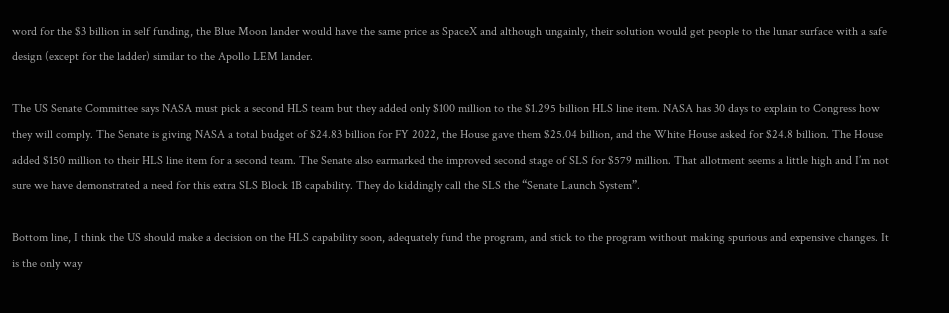word for the $3 billion in self funding, the Blue Moon lander would have the same price as SpaceX and although ungainly, their solution would get people to the lunar surface with a safe design (except for the ladder) similar to the Apollo LEM lander.

The US Senate Committee says NASA must pick a second HLS team but they added only $100 million to the $1.295 billion HLS line item. NASA has 30 days to explain to Congress how they will comply. The Senate is giving NASA a total budget of $24.83 billion for FY 2022, the House gave them $25.04 billion, and the White House asked for $24.8 billion. The House added $150 million to their HLS line item for a second team. The Senate also earmarked the improved second stage of SLS for $579 million. That allotment seems a little high and I’m not sure we have demonstrated a need for this extra SLS Block 1B capability. They do kiddingly call the SLS the “Senate Launch System”.

Bottom line, I think the US should make a decision on the HLS capability soon, adequately fund the program, and stick to the program without making spurious and expensive changes. It is the only way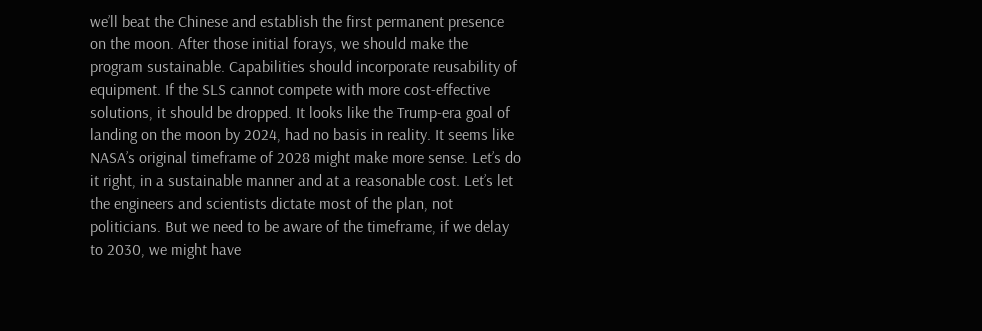we’ll beat the Chinese and establish the first permanent presence on the moon. After those initial forays, we should make the program sustainable. Capabilities should incorporate reusability of equipment. If the SLS cannot compete with more cost-effective solutions, it should be dropped. It looks like the Trump-era goal of landing on the moon by 2024, had no basis in reality. It seems like NASA’s original timeframe of 2028 might make more sense. Let’s do it right, in a sustainable manner and at a reasonable cost. Let’s let the engineers and scientists dictate most of the plan, not politicians. But we need to be aware of the timeframe, if we delay to 2030, we might have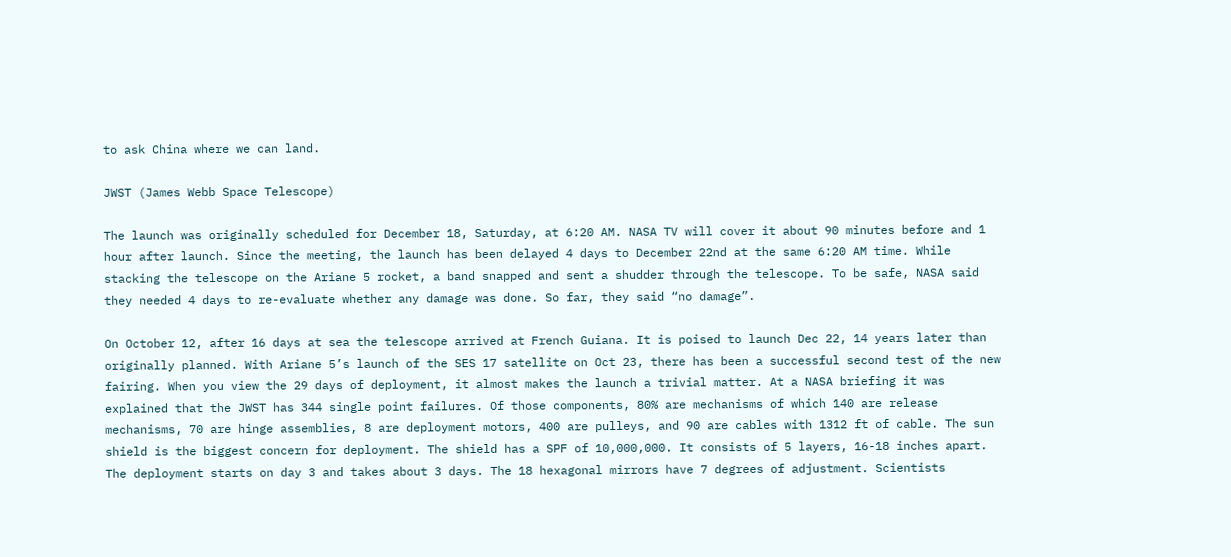to ask China where we can land.

JWST (James Webb Space Telescope)

The launch was originally scheduled for December 18, Saturday, at 6:20 AM. NASA TV will cover it about 90 minutes before and 1 hour after launch. Since the meeting, the launch has been delayed 4 days to December 22nd at the same 6:20 AM time. While stacking the telescope on the Ariane 5 rocket, a band snapped and sent a shudder through the telescope. To be safe, NASA said they needed 4 days to re-evaluate whether any damage was done. So far, they said “no damage”.

On October 12, after 16 days at sea the telescope arrived at French Guiana. It is poised to launch Dec 22, 14 years later than originally planned. With Ariane 5’s launch of the SES 17 satellite on Oct 23, there has been a successful second test of the new fairing. When you view the 29 days of deployment, it almost makes the launch a trivial matter. At a NASA briefing it was explained that the JWST has 344 single point failures. Of those components, 80% are mechanisms of which 140 are release mechanisms, 70 are hinge assemblies, 8 are deployment motors, 400 are pulleys, and 90 are cables with 1312 ft of cable. The sun shield is the biggest concern for deployment. The shield has a SPF of 10,000,000. It consists of 5 layers, 16-18 inches apart. The deployment starts on day 3 and takes about 3 days. The 18 hexagonal mirrors have 7 degrees of adjustment. Scientists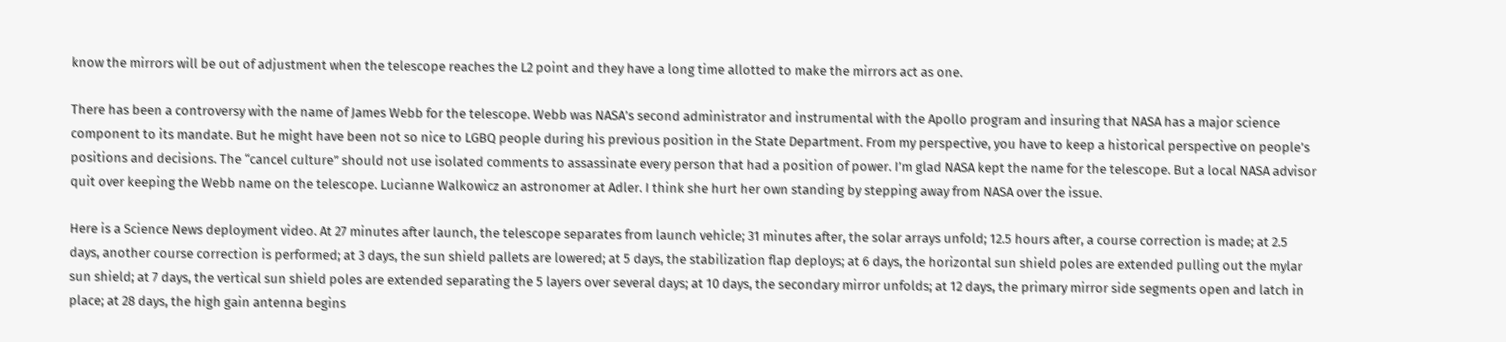know the mirrors will be out of adjustment when the telescope reaches the L2 point and they have a long time allotted to make the mirrors act as one.

There has been a controversy with the name of James Webb for the telescope. Webb was NASA’s second administrator and instrumental with the Apollo program and insuring that NASA has a major science component to its mandate. But he might have been not so nice to LGBQ people during his previous position in the State Department. From my perspective, you have to keep a historical perspective on people’s positions and decisions. The “cancel culture” should not use isolated comments to assassinate every person that had a position of power. I’m glad NASA kept the name for the telescope. But a local NASA advisor quit over keeping the Webb name on the telescope. Lucianne Walkowicz an astronomer at Adler. I think she hurt her own standing by stepping away from NASA over the issue.

Here is a Science News deployment video. At 27 minutes after launch, the telescope separates from launch vehicle; 31 minutes after, the solar arrays unfold; 12.5 hours after, a course correction is made; at 2.5 days, another course correction is performed; at 3 days, the sun shield pallets are lowered; at 5 days, the stabilization flap deploys; at 6 days, the horizontal sun shield poles are extended pulling out the mylar sun shield; at 7 days, the vertical sun shield poles are extended separating the 5 layers over several days; at 10 days, the secondary mirror unfolds; at 12 days, the primary mirror side segments open and latch in place; at 28 days, the high gain antenna begins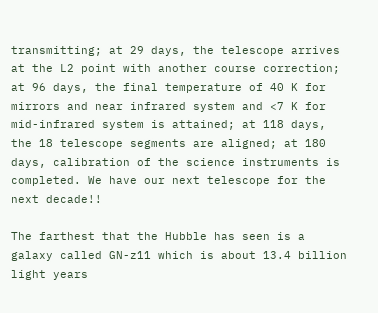transmitting; at 29 days, the telescope arrives at the L2 point with another course correction; at 96 days, the final temperature of 40 K for mirrors and near infrared system and <7 K for mid-infrared system is attained; at 118 days, the 18 telescope segments are aligned; at 180 days, calibration of the science instruments is completed. We have our next telescope for the next decade!!

The farthest that the Hubble has seen is a galaxy called GN-z11 which is about 13.4 billion light years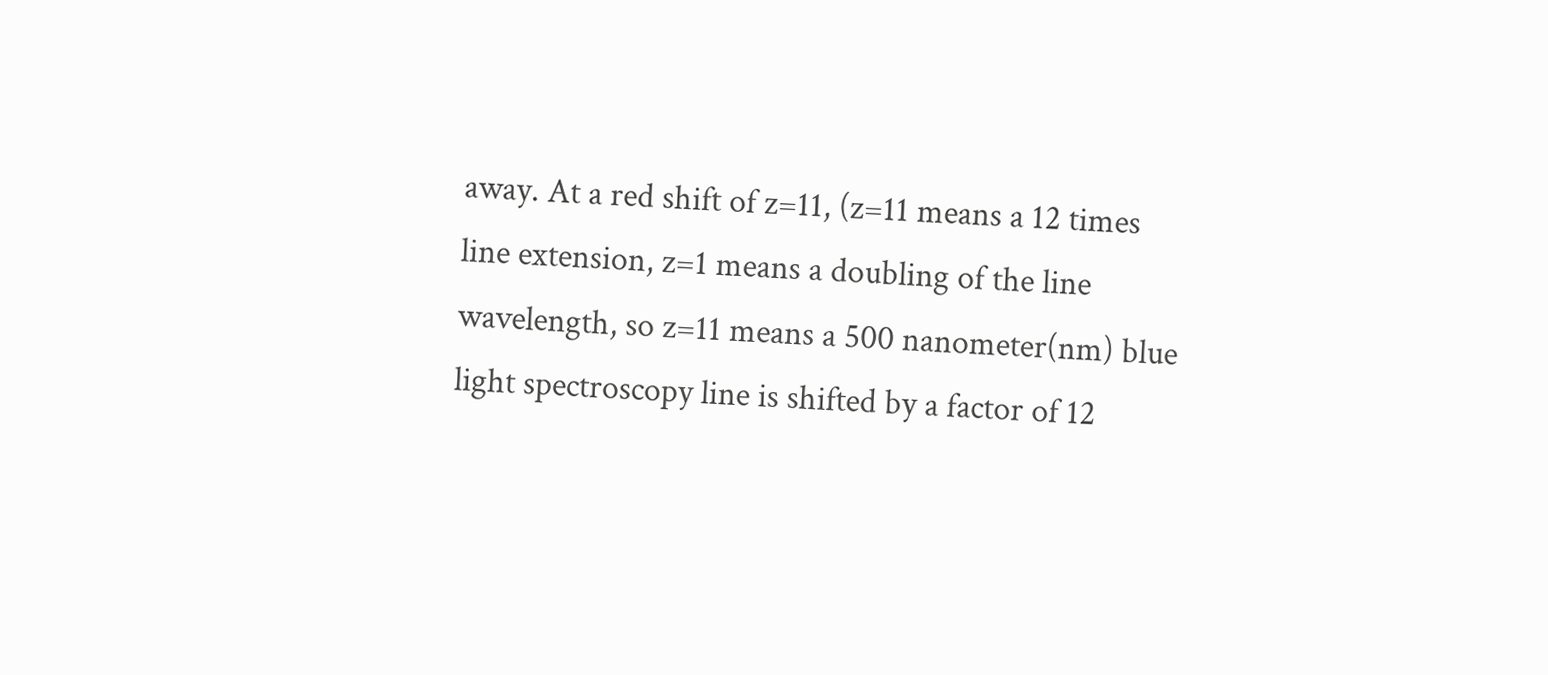away. At a red shift of z=11, (z=11 means a 12 times line extension, z=1 means a doubling of the line wavelength, so z=11 means a 500 nanometer(nm) blue light spectroscopy line is shifted by a factor of 12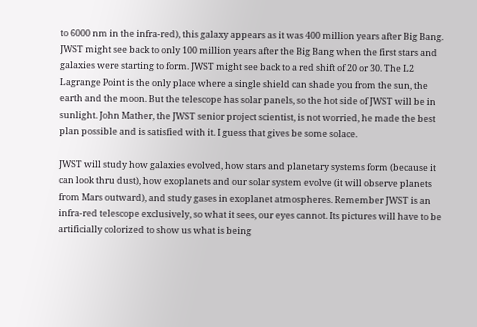to 6000 nm in the infra-red), this galaxy appears as it was 400 million years after Big Bang. JWST might see back to only 100 million years after the Big Bang when the first stars and galaxies were starting to form. JWST might see back to a red shift of 20 or 30. The L2 Lagrange Point is the only place where a single shield can shade you from the sun, the earth and the moon. But the telescope has solar panels, so the hot side of JWST will be in sunlight. John Mather, the JWST senior project scientist, is not worried, he made the best plan possible and is satisfied with it. I guess that gives be some solace.

JWST will study how galaxies evolved, how stars and planetary systems form (because it can look thru dust), how exoplanets and our solar system evolve (it will observe planets from Mars outward), and study gases in exoplanet atmospheres. Remember JWST is an infra-red telescope exclusively, so what it sees, our eyes cannot. Its pictures will have to be artificially colorized to show us what is being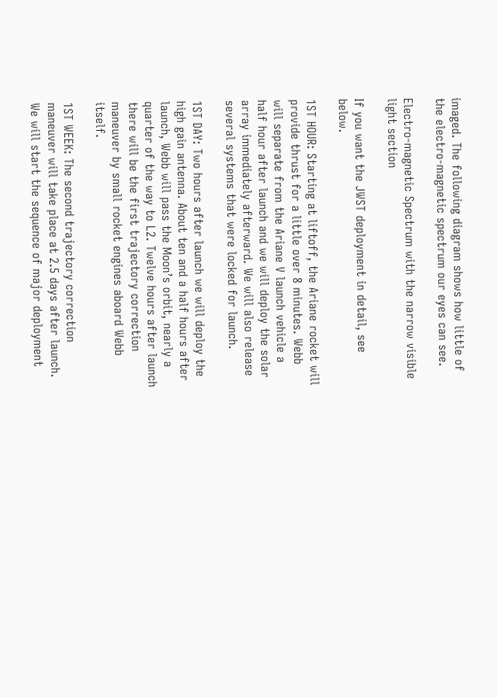imaged. The following diagram shows how little of the electro-magnetic spectrum our eyes can see.

Electro-magnetic Spectrum with the narrow visible light section

If you want the JWST deployment in detail, see below.

1ST HOUR: Starting at liftoff, the Ariane rocket will provide thrust for a little over 8 minutes. Webb will separate from the Ariane V launch vehicle a half hour after launch and we will deploy the solar array immediately afterward. We will also release several systems that were locked for launch.

1ST DAY: Two hours after launch we will deploy the high gain antenna. About ten and a half hours after launch, Webb will pass the Moon’s orbit, nearly a quarter of the way to L2. Twelve hours after launch there will be the first trajectory correction maneuver by small rocket engines aboard Webb itself.

1ST WEEK: The second trajectory correction maneuver will take place at 2.5 days after launch. We will start the sequence of major deployment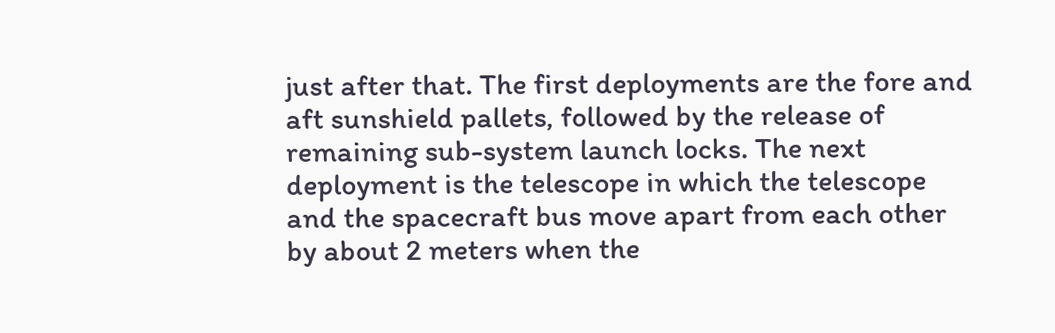just after that. The first deployments are the fore and aft sunshield pallets, followed by the release of remaining sub-system launch locks. The next deployment is the telescope in which the telescope and the spacecraft bus move apart from each other by about 2 meters when the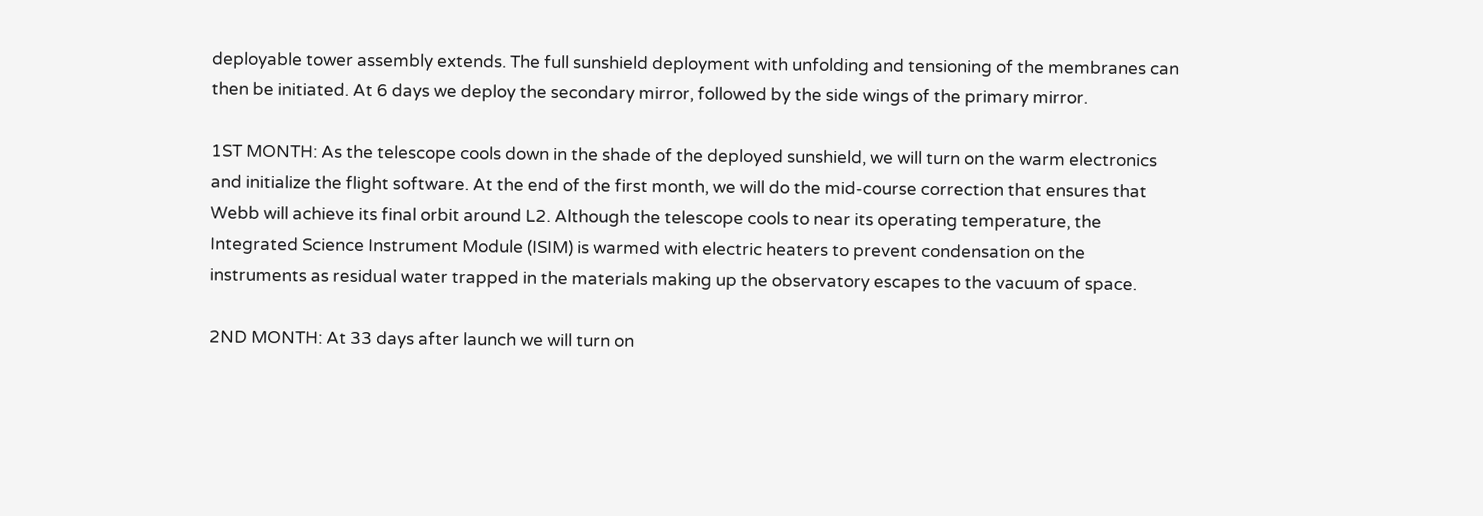deployable tower assembly extends. The full sunshield deployment with unfolding and tensioning of the membranes can then be initiated. At 6 days we deploy the secondary mirror, followed by the side wings of the primary mirror.

1ST MONTH: As the telescope cools down in the shade of the deployed sunshield, we will turn on the warm electronics and initialize the flight software. At the end of the first month, we will do the mid-course correction that ensures that Webb will achieve its final orbit around L2. Although the telescope cools to near its operating temperature, the Integrated Science Instrument Module (ISIM) is warmed with electric heaters to prevent condensation on the instruments as residual water trapped in the materials making up the observatory escapes to the vacuum of space.

2ND MONTH: At 33 days after launch we will turn on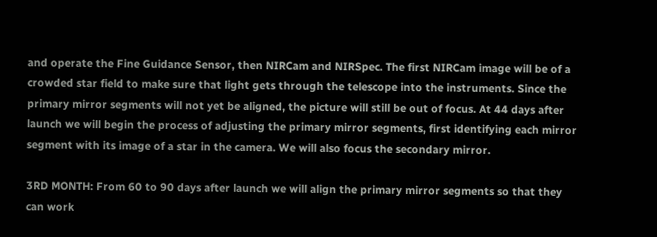and operate the Fine Guidance Sensor, then NIRCam and NIRSpec. The first NIRCam image will be of a crowded star field to make sure that light gets through the telescope into the instruments. Since the primary mirror segments will not yet be aligned, the picture will still be out of focus. At 44 days after launch we will begin the process of adjusting the primary mirror segments, first identifying each mirror segment with its image of a star in the camera. We will also focus the secondary mirror.

3RD MONTH: From 60 to 90 days after launch we will align the primary mirror segments so that they can work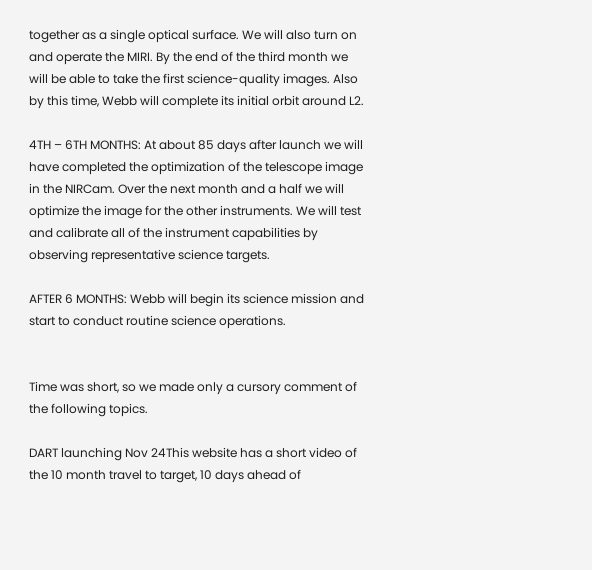together as a single optical surface. We will also turn on and operate the MIRI. By the end of the third month we will be able to take the first science-quality images. Also by this time, Webb will complete its initial orbit around L2.

4TH – 6TH MONTHS: At about 85 days after launch we will have completed the optimization of the telescope image in the NIRCam. Over the next month and a half we will optimize the image for the other instruments. We will test and calibrate all of the instrument capabilities by observing representative science targets.

AFTER 6 MONTHS: Webb will begin its science mission and start to conduct routine science operations.


Time was short, so we made only a cursory comment of the following topics.

DART launching Nov 24This website has a short video of the 10 month travel to target, 10 days ahead of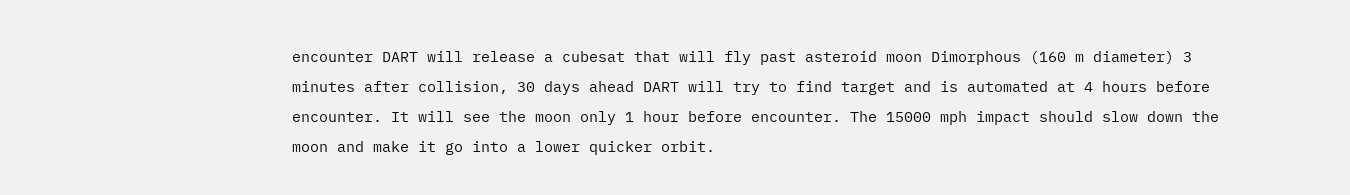encounter DART will release a cubesat that will fly past asteroid moon Dimorphous (160 m diameter) 3 minutes after collision, 30 days ahead DART will try to find target and is automated at 4 hours before encounter. It will see the moon only 1 hour before encounter. The 15000 mph impact should slow down the moon and make it go into a lower quicker orbit.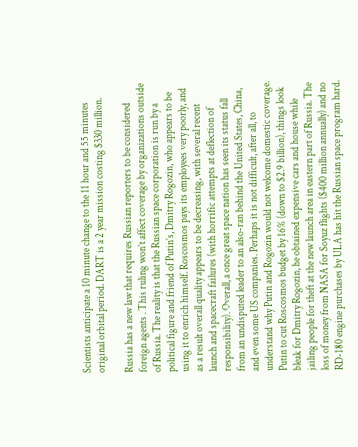Scientists anticipate a 10 minute change to the 11 hour and 55 minutes original orbital period. DART is a 2 year mission costing $330 million.

Russia has a new law that requires Russian reporters to be considered foreign agents . This ruling won’t affect coverage by organizations outside of Russia. The reality is that the Russian space corporation is run by a political figure and friend of Putin’s, Dmitry Rogozin, who appears to be using it to enrich himself. Roscosmos pays its employees very poorly, and as a result overall quality appears to be decreasing, with several recent launch and spacecraft failures (with horrific attempts at deflection of responsibility). Overall, a once great space nation has seen its status fall from an undisputed leader to an also-ran behind the United States, China, and even some US companies. Perhaps it is not difficult, after all, to understand why Putin and Rogozin would not welcome domestic coverage. Putin to cut Roscosmos budget by 16% (down to $2.9 billion), things look bleak for Dmitry Rogozin, he obtained expensive cars and house while jailing people for theft at the new launch area in eastern part of Russia. The loss of money from NASA for Soyuz flights ($400 million annually) and no RD-180 engine purchases by ULA has hit the Russian space program hard.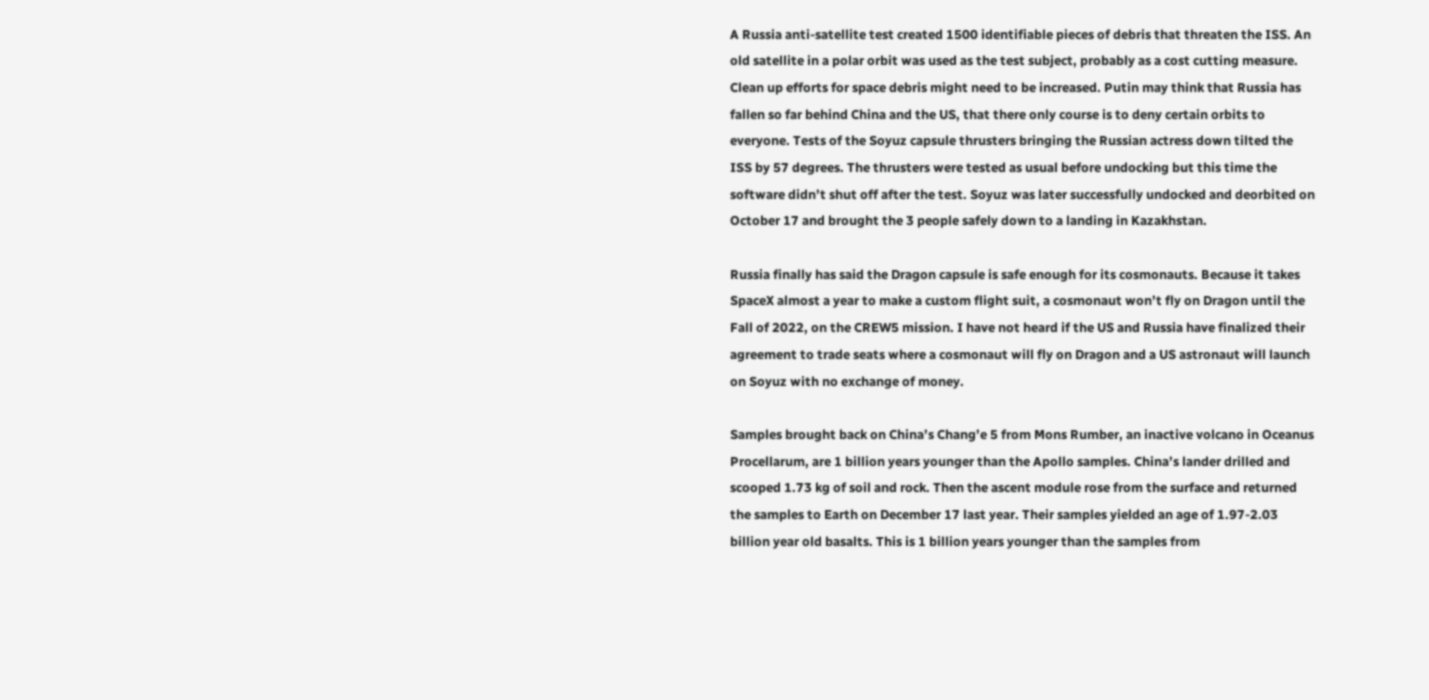A Russia anti-satellite test created 1500 identifiable pieces of debris that threaten the ISS. An old satellite in a polar orbit was used as the test subject, probably as a cost cutting measure. Clean up efforts for space debris might need to be increased. Putin may think that Russia has fallen so far behind China and the US, that there only course is to deny certain orbits to everyone. Tests of the Soyuz capsule thrusters bringing the Russian actress down tilted the ISS by 57 degrees. The thrusters were tested as usual before undocking but this time the software didn’t shut off after the test. Soyuz was later successfully undocked and deorbited on October 17 and brought the 3 people safely down to a landing in Kazakhstan.

Russia finally has said the Dragon capsule is safe enough for its cosmonauts. Because it takes SpaceX almost a year to make a custom flight suit, a cosmonaut won’t fly on Dragon until the Fall of 2022, on the CREW5 mission. I have not heard if the US and Russia have finalized their agreement to trade seats where a cosmonaut will fly on Dragon and a US astronaut will launch on Soyuz with no exchange of money.

Samples brought back on China’s Chang’e 5 from Mons Rumber, an inactive volcano in Oceanus Procellarum, are 1 billion years younger than the Apollo samples. China’s lander drilled and scooped 1.73 kg of soil and rock. Then the ascent module rose from the surface and returned the samples to Earth on December 17 last year. Their samples yielded an age of 1.97-2.03 billion year old basalts. This is 1 billion years younger than the samples from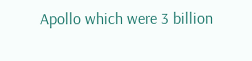Apollo which were 3 billion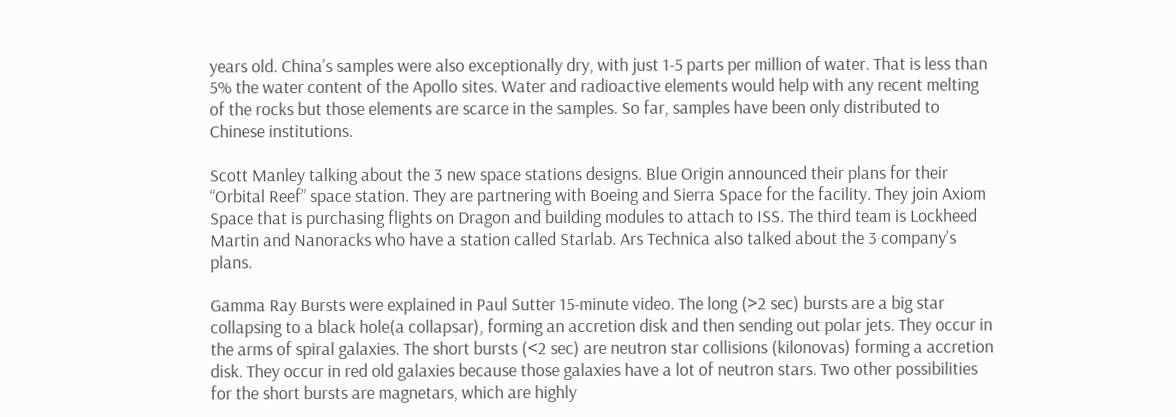years old. China’s samples were also exceptionally dry, with just 1-5 parts per million of water. That is less than 5% the water content of the Apollo sites. Water and radioactive elements would help with any recent melting of the rocks but those elements are scarce in the samples. So far, samples have been only distributed to Chinese institutions.

Scott Manley talking about the 3 new space stations designs. Blue Origin announced their plans for their “Orbital Reef” space station. They are partnering with Boeing and Sierra Space for the facility. They join Axiom Space that is purchasing flights on Dragon and building modules to attach to ISS. The third team is Lockheed Martin and Nanoracks who have a station called Starlab. Ars Technica also talked about the 3 company’s plans.

Gamma Ray Bursts were explained in Paul Sutter 15-minute video. The long (>2 sec) bursts are a big star collapsing to a black hole(a collapsar), forming an accretion disk and then sending out polar jets. They occur in the arms of spiral galaxies. The short bursts (<2 sec) are neutron star collisions (kilonovas) forming a accretion disk. They occur in red old galaxies because those galaxies have a lot of neutron stars. Two other possibilities for the short bursts are magnetars, which are highly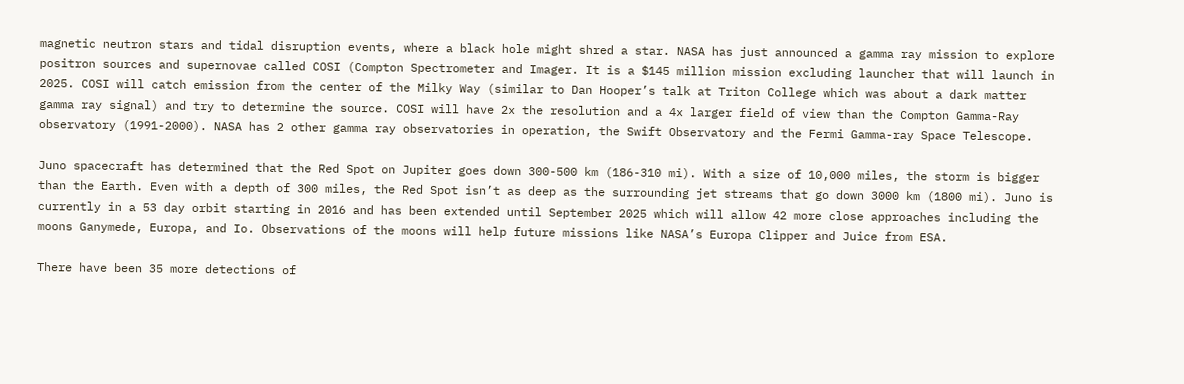magnetic neutron stars and tidal disruption events, where a black hole might shred a star. NASA has just announced a gamma ray mission to explore positron sources and supernovae called COSI (Compton Spectrometer and Imager. It is a $145 million mission excluding launcher that will launch in 2025. COSI will catch emission from the center of the Milky Way (similar to Dan Hooper’s talk at Triton College which was about a dark matter gamma ray signal) and try to determine the source. COSI will have 2x the resolution and a 4x larger field of view than the Compton Gamma-Ray observatory (1991-2000). NASA has 2 other gamma ray observatories in operation, the Swift Observatory and the Fermi Gamma-ray Space Telescope.

Juno spacecraft has determined that the Red Spot on Jupiter goes down 300-500 km (186-310 mi). With a size of 10,000 miles, the storm is bigger than the Earth. Even with a depth of 300 miles, the Red Spot isn’t as deep as the surrounding jet streams that go down 3000 km (1800 mi). Juno is currently in a 53 day orbit starting in 2016 and has been extended until September 2025 which will allow 42 more close approaches including the moons Ganymede, Europa, and Io. Observations of the moons will help future missions like NASA’s Europa Clipper and Juice from ESA.

There have been 35 more detections of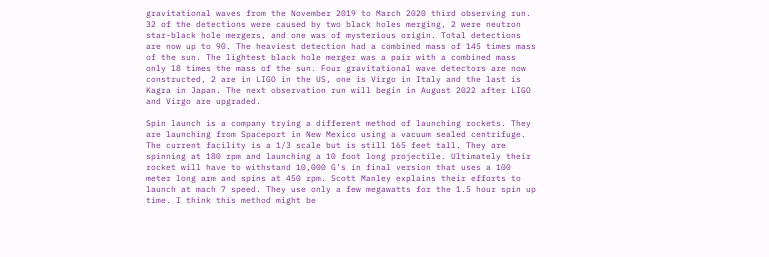gravitational waves from the November 2019 to March 2020 third observing run. 32 of the detections were caused by two black holes merging, 2 were neutron star-black hole mergers, and one was of mysterious origin. Total detections are now up to 90. The heaviest detection had a combined mass of 145 times mass of the sun. The lightest black hole merger was a pair with a combined mass only 18 times the mass of the sun. Four gravitational wave detectors are now constructed, 2 are in LIGO in the US, one is Virgo in Italy and the last is Kagra in Japan. The next observation run will begin in August 2022 after LIGO and Virgo are upgraded.

Spin launch is a company trying a different method of launching rockets. They are launching from Spaceport in New Mexico using a vacuum sealed centrifuge. The current facility is a 1/3 scale but is still 165 feet tall. They are spinning at 180 rpm and launching a 10 foot long projectile. Ultimately their rocket will have to withstand 10,000 G’s in final version that uses a 100 meter long arm and spins at 450 rpm. Scott Manley explains their efforts to launch at mach 7 speed. They use only a few megawatts for the 1.5 hour spin up time. I think this method might be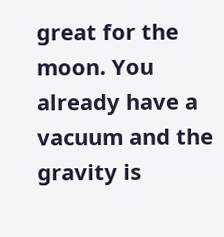great for the moon. You already have a vacuum and the gravity is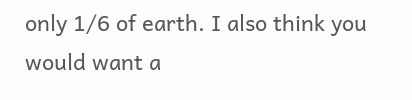only 1/6 of earth. I also think you would want a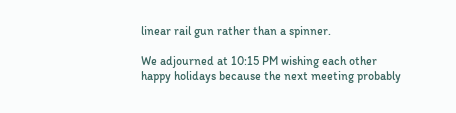linear rail gun rather than a spinner.

We adjourned at 10:15 PM wishing each other happy holidays because the next meeting probably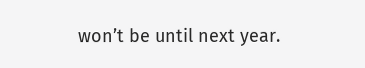won’t be until next year.